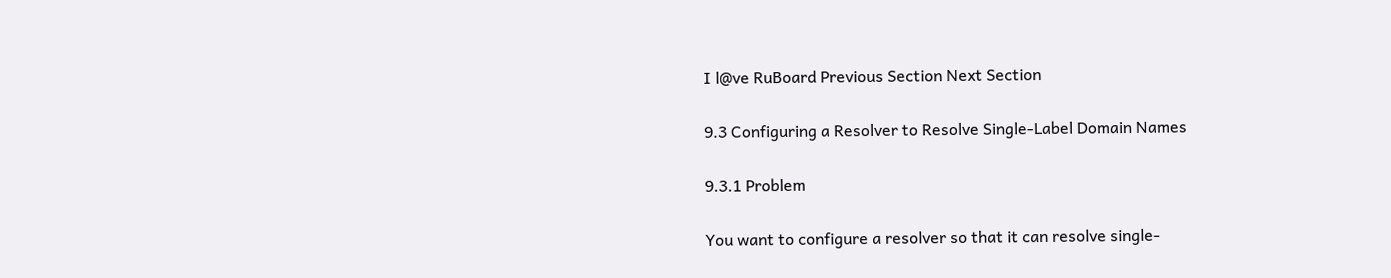I l@ve RuBoard Previous Section Next Section

9.3 Configuring a Resolver to Resolve Single-Label Domain Names

9.3.1 Problem

You want to configure a resolver so that it can resolve single-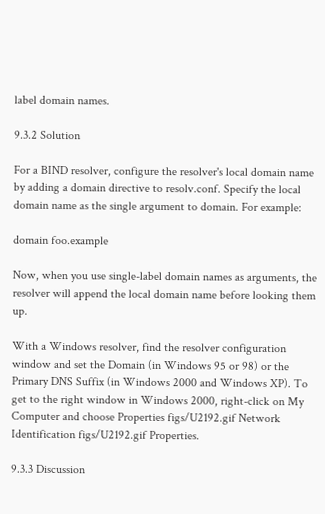label domain names.

9.3.2 Solution

For a BIND resolver, configure the resolver's local domain name by adding a domain directive to resolv.conf. Specify the local domain name as the single argument to domain. For example:

domain foo.example

Now, when you use single-label domain names as arguments, the resolver will append the local domain name before looking them up.

With a Windows resolver, find the resolver configuration window and set the Domain (in Windows 95 or 98) or the Primary DNS Suffix (in Windows 2000 and Windows XP). To get to the right window in Windows 2000, right-click on My Computer and choose Properties figs/U2192.gif Network Identification figs/U2192.gif Properties.

9.3.3 Discussion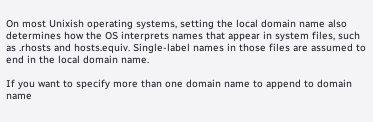On most Unixish operating systems, setting the local domain name also determines how the OS interprets names that appear in system files, such as .rhosts and hosts.equiv. Single-label names in those files are assumed to end in the local domain name.

If you want to specify more than one domain name to append to domain name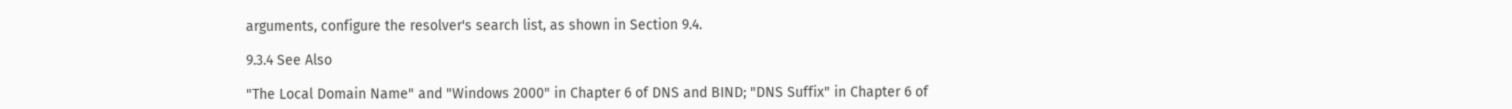arguments, configure the resolver's search list, as shown in Section 9.4.

9.3.4 See Also

"The Local Domain Name" and "Windows 2000" in Chapter 6 of DNS and BIND; "DNS Suffix" in Chapter 6 of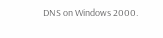DNS on Windows 2000.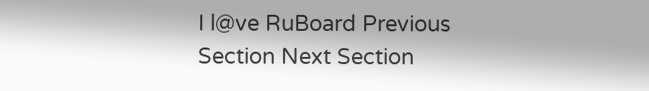I l@ve RuBoard Previous Section Next Section